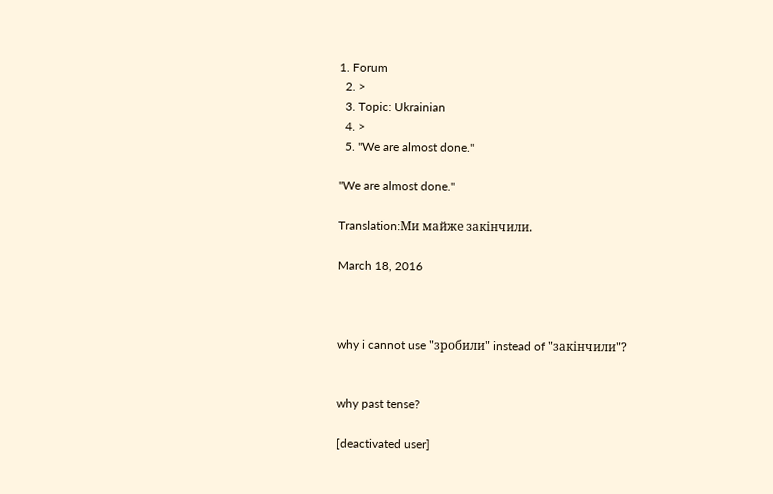1. Forum
  2. >
  3. Topic: Ukrainian
  4. >
  5. "We are almost done."

"We are almost done."

Translation:Ми майже закінчили.

March 18, 2016



why i cannot use "зробили" instead of "закінчили"?


why past tense?

[deactivated user]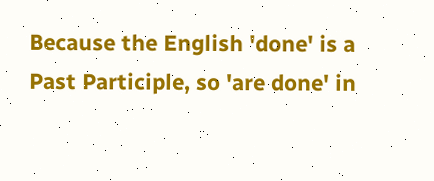Because the English 'done' is a Past Participle, so 'are done' in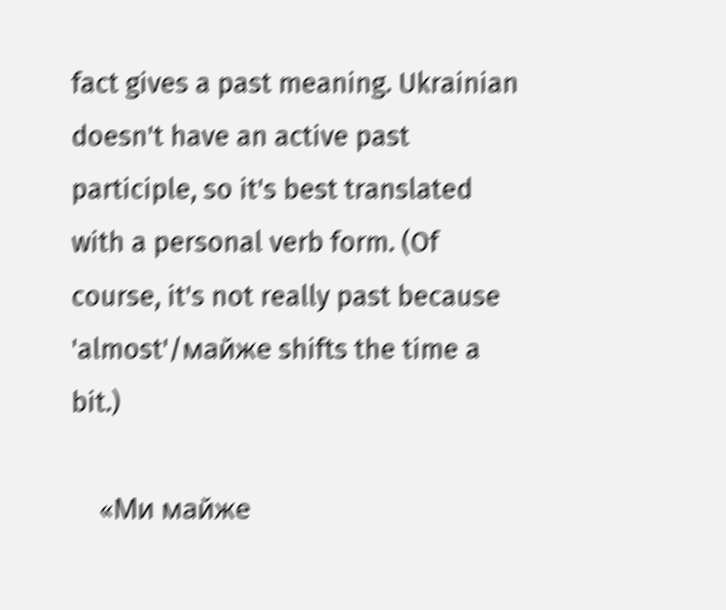fact gives a past meaning. Ukrainian doesn't have an active past participle, so it's best translated with a personal verb form. (Of course, it's not really past because 'almost'/майже shifts the time a bit.)

    «Ми майже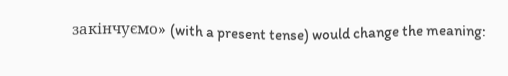закінчуємо» (with a present tense) would change the meaning: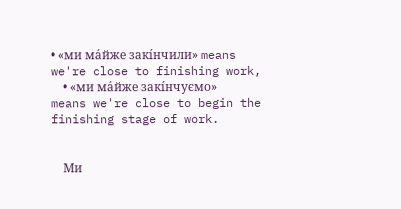• «ми ма́йже закі́нчили» means we're close to finishing work,
    • «ми ма́йже закі́нчуємо» means we're close to begin the finishing stage of work.


    Ми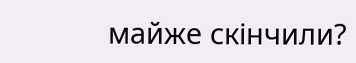майже скінчили?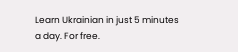Learn Ukrainian in just 5 minutes a day. For free.